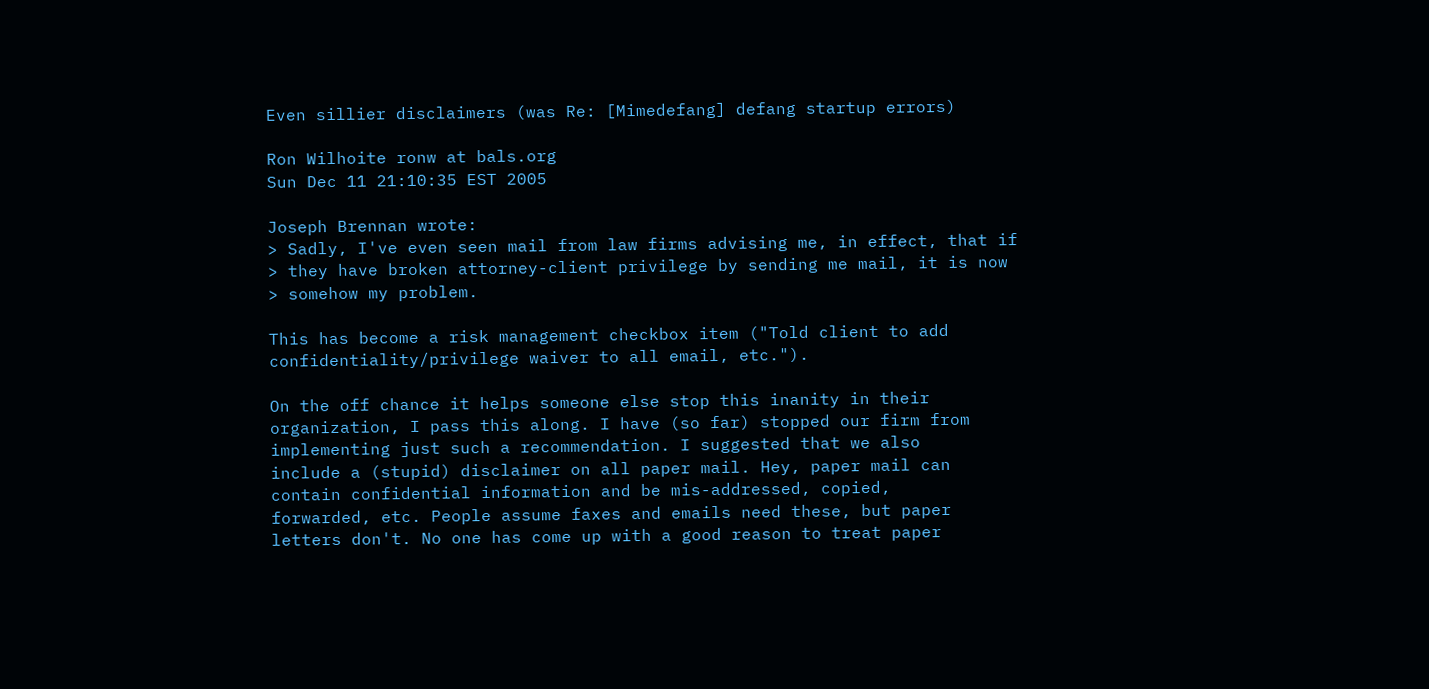Even sillier disclaimers (was Re: [Mimedefang] defang startup errors)

Ron Wilhoite ronw at bals.org
Sun Dec 11 21:10:35 EST 2005

Joseph Brennan wrote:
> Sadly, I've even seen mail from law firms advising me, in effect, that if
> they have broken attorney-client privilege by sending me mail, it is now
> somehow my problem.

This has become a risk management checkbox item ("Told client to add
confidentiality/privilege waiver to all email, etc.").

On the off chance it helps someone else stop this inanity in their
organization, I pass this along. I have (so far) stopped our firm from
implementing just such a recommendation. I suggested that we also
include a (stupid) disclaimer on all paper mail. Hey, paper mail can
contain confidential information and be mis-addressed, copied,
forwarded, etc. People assume faxes and emails need these, but paper
letters don't. No one has come up with a good reason to treat paper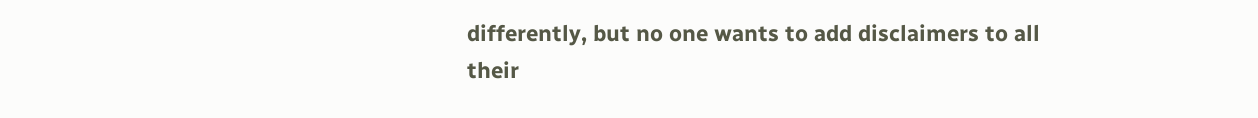differently, but no one wants to add disclaimers to all their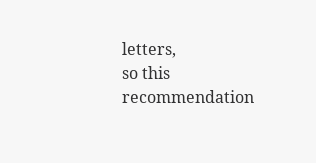letters,
so this recommendation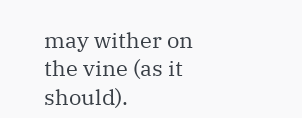may wither on the vine (as it should).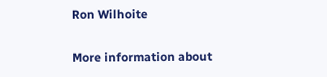Ron Wilhoite

More information about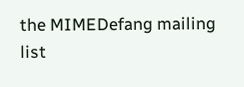the MIMEDefang mailing list